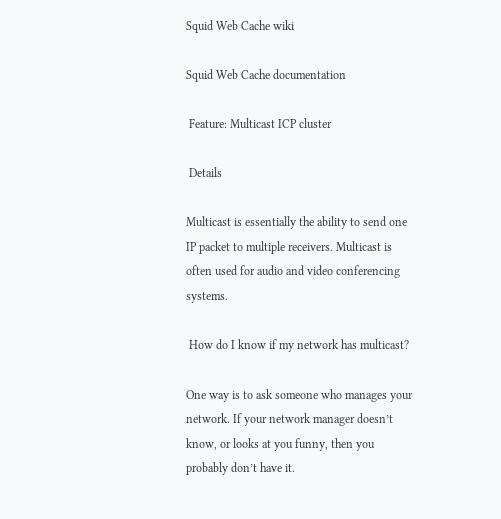Squid Web Cache wiki

Squid Web Cache documentation

 Feature: Multicast ICP cluster

 Details

Multicast is essentially the ability to send one IP packet to multiple receivers. Multicast is often used for audio and video conferencing systems.

 How do I know if my network has multicast?

One way is to ask someone who manages your network. If your network manager doesn’t know, or looks at you funny, then you probably don’t have it.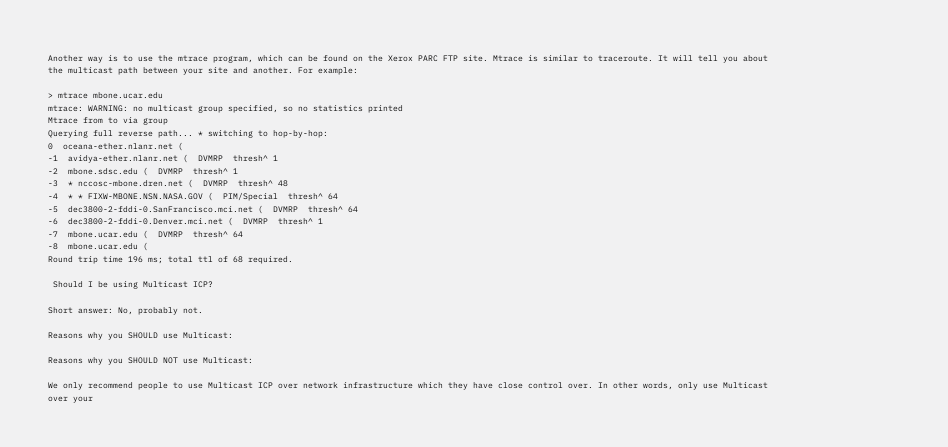Another way is to use the mtrace program, which can be found on the Xerox PARC FTP site. Mtrace is similar to traceroute. It will tell you about the multicast path between your site and another. For example:

> mtrace mbone.ucar.edu
mtrace: WARNING: no multicast group specified, so no statistics printed
Mtrace from to via group
Querying full reverse path... * switching to hop-by-hop:
0  oceana-ether.nlanr.net (
-1  avidya-ether.nlanr.net (  DVMRP  thresh^ 1
-2  mbone.sdsc.edu (  DVMRP  thresh^ 1
-3  * nccosc-mbone.dren.net (  DVMRP  thresh^ 48
-4  * * FIXW-MBONE.NSN.NASA.GOV (  PIM/Special  thresh^ 64
-5  dec3800-2-fddi-0.SanFrancisco.mci.net (  DVMRP  thresh^ 64
-6  dec3800-2-fddi-0.Denver.mci.net (  DVMRP  thresh^ 1
-7  mbone.ucar.edu (  DVMRP  thresh^ 64
-8  mbone.ucar.edu (
Round trip time 196 ms; total ttl of 68 required.

 Should I be using Multicast ICP?

Short answer: No, probably not.

Reasons why you SHOULD use Multicast:

Reasons why you SHOULD NOT use Multicast:

We only recommend people to use Multicast ICP over network infrastructure which they have close control over. In other words, only use Multicast over your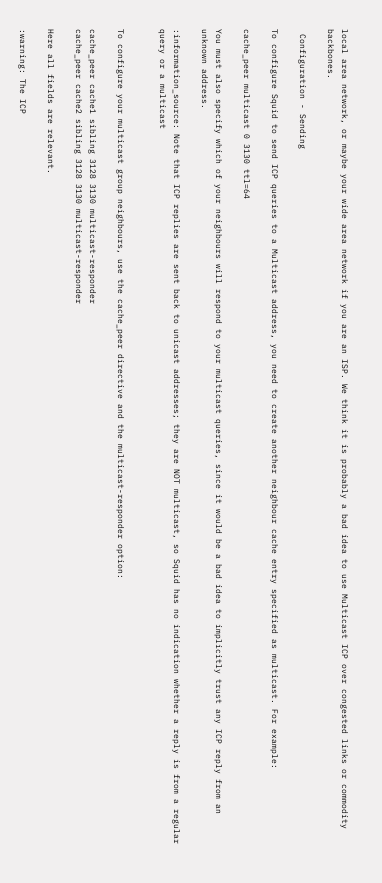local area network, or maybe your wide area network if you are an ISP. We think it is probably a bad idea to use Multicast ICP over congested links or commodity backbones.

 Configuration - Sending

To configure Squid to send ICP queries to a Multicast address, you need to create another neighbour cache entry specified as multicast. For example:

cache_peer multicast 0 3130 ttl=64

You must also specify which of your neighbours will respond to your multicast queries, since it would be a bad idea to implicitly trust any ICP reply from an unknown address.

:information_source: Note that ICP replies are sent back to unicast addresses; they are NOT multicast, so Squid has no indication whether a reply is from a regular query or a multicast


To configure your multicast group neighbours, use the cache_peer directive and the multicast-responder option:

cache_peer cache1 sibling 3128 3130 multicast-responder
cache_peer cache2 sibling 3128 3130 multicast-responder

Here all fields are relevant.

:warning: The ICP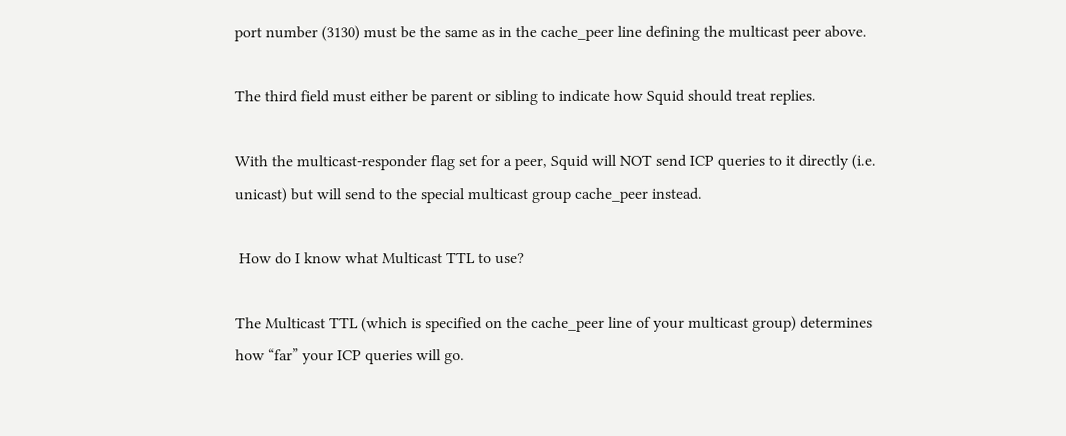port number (3130) must be the same as in the cache_peer line defining the multicast peer above.

The third field must either be parent or sibling to indicate how Squid should treat replies.

With the multicast-responder flag set for a peer, Squid will NOT send ICP queries to it directly (i.e. unicast) but will send to the special multicast group cache_peer instead.

 How do I know what Multicast TTL to use?

The Multicast TTL (which is specified on the cache_peer line of your multicast group) determines how “far” your ICP queries will go.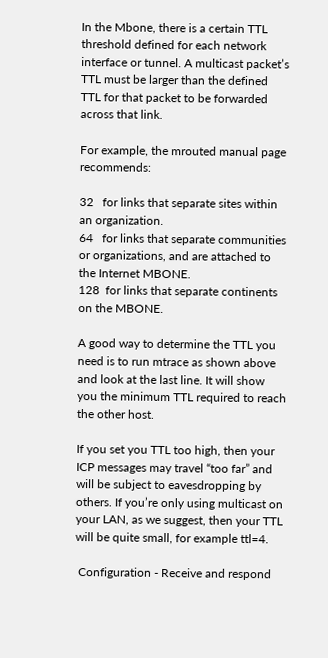In the Mbone, there is a certain TTL threshold defined for each network interface or tunnel. A multicast packet’s TTL must be larger than the defined TTL for that packet to be forwarded across that link.

For example, the mrouted manual page recommends:

32   for links that separate sites within an organization.
64   for links that separate communities or organizations, and are attached to the Internet MBONE.
128  for links that separate continents on the MBONE.

A good way to determine the TTL you need is to run mtrace as shown above and look at the last line. It will show you the minimum TTL required to reach the other host.

If you set you TTL too high, then your ICP messages may travel “too far” and will be subject to eavesdropping by others. If you’re only using multicast on your LAN, as we suggest, then your TTL will be quite small, for example ttl=4.

 Configuration - Receive and respond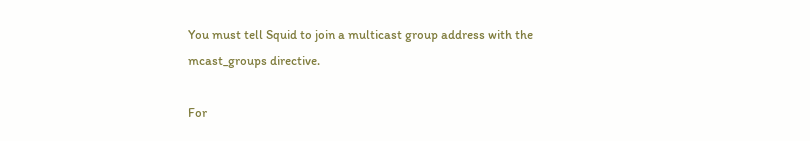You must tell Squid to join a multicast group address with the mcast_groups directive.

For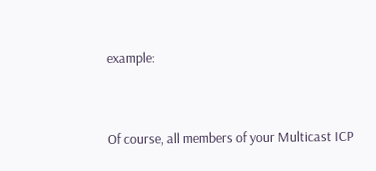example:


Of course, all members of your Multicast ICP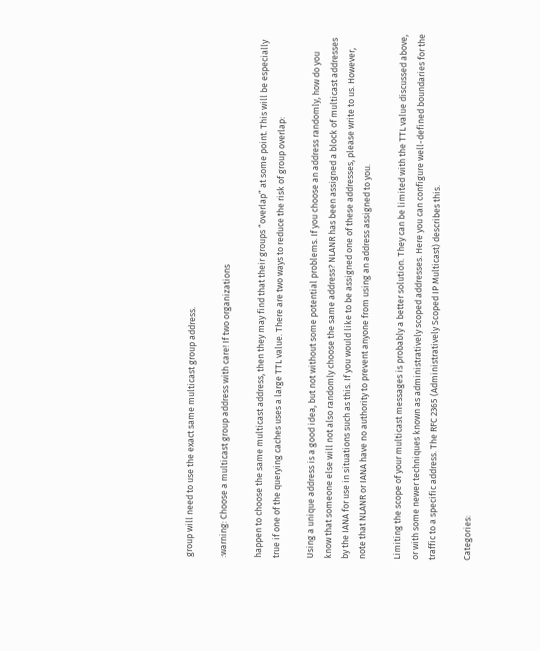group will need to use the exact same multicast group address.

:warning: Choose a multicast group address with care! If two organizations

happen to choose the same multicast address, then they may find that their groups “overlap” at some point. This will be especially true if one of the querying caches uses a large TTL value. There are two ways to reduce the risk of group overlap:

Using a unique address is a good idea, but not without some potential problems. If you choose an address randomly, how do you know that someone else will not also randomly choose the same address? NLANR has been assigned a block of multicast addresses by the IANA for use in situations such as this. If you would like to be assigned one of these addresses, please write to us. However, note that NLANR or IANA have no authority to prevent anyone from using an address assigned to you.

Limiting the scope of your multicast messages is probably a better solution. They can be limited with the TTL value discussed above, or with some newer techniques known as administratively scoped addresses. Here you can configure well-defined boundaries for the traffic to a specific address. The RFC 2365 (Administratively Scoped IP Multicast) describes this.

Categories: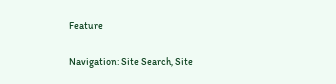Feature

Navigation: Site Search, Site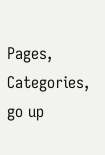Pages, Categories,  go up